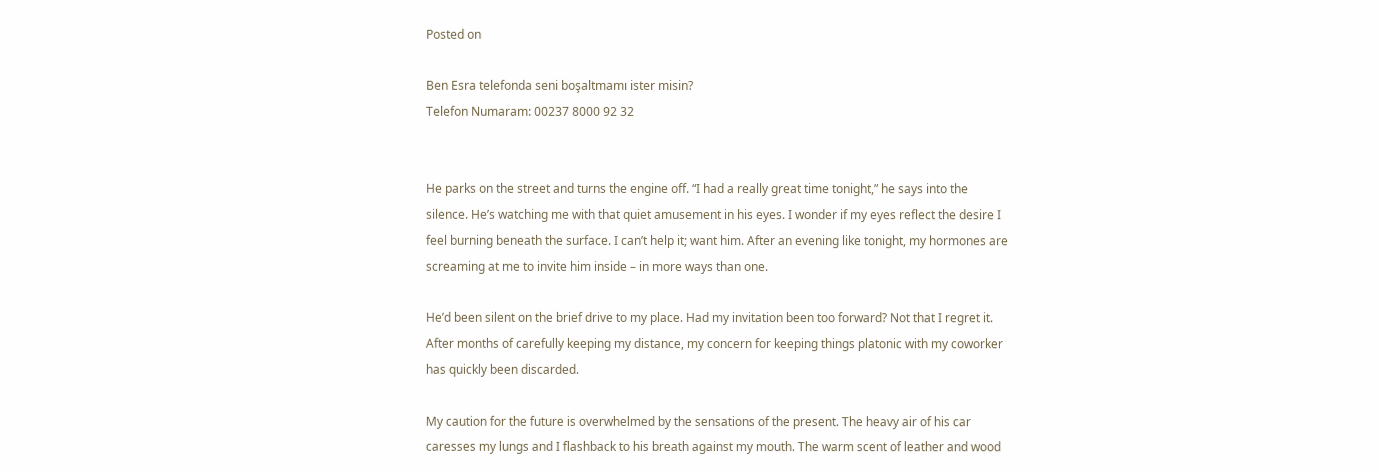Posted on

Ben Esra telefonda seni boşaltmamı ister misin?
Telefon Numaram: 00237 8000 92 32


He parks on the street and turns the engine off. “I had a really great time tonight,” he says into the silence. He’s watching me with that quiet amusement in his eyes. I wonder if my eyes reflect the desire I feel burning beneath the surface. I can’t help it; want him. After an evening like tonight, my hormones are screaming at me to invite him inside – in more ways than one.

He’d been silent on the brief drive to my place. Had my invitation been too forward? Not that I regret it. After months of carefully keeping my distance, my concern for keeping things platonic with my coworker has quickly been discarded.

My caution for the future is overwhelmed by the sensations of the present. The heavy air of his car caresses my lungs and I flashback to his breath against my mouth. The warm scent of leather and wood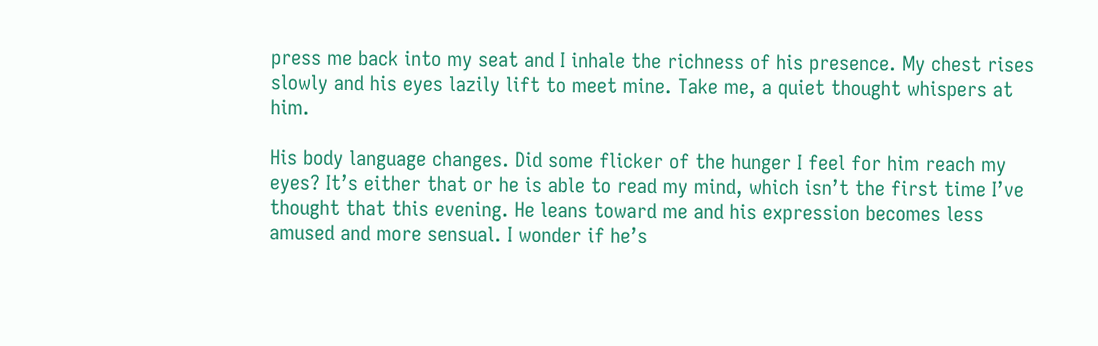press me back into my seat and I inhale the richness of his presence. My chest rises slowly and his eyes lazily lift to meet mine. Take me, a quiet thought whispers at him.

His body language changes. Did some flicker of the hunger I feel for him reach my eyes? It’s either that or he is able to read my mind, which isn’t the first time I’ve thought that this evening. He leans toward me and his expression becomes less amused and more sensual. I wonder if he’s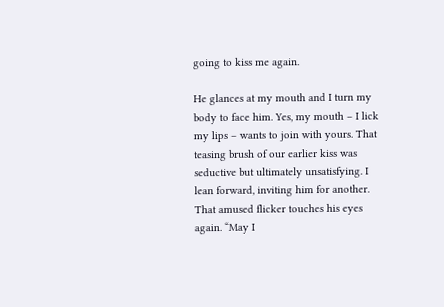going to kiss me again.

He glances at my mouth and I turn my body to face him. Yes, my mouth – I lick my lips – wants to join with yours. That teasing brush of our earlier kiss was seductive but ultimately unsatisfying. I lean forward, inviting him for another. That amused flicker touches his eyes again. “May I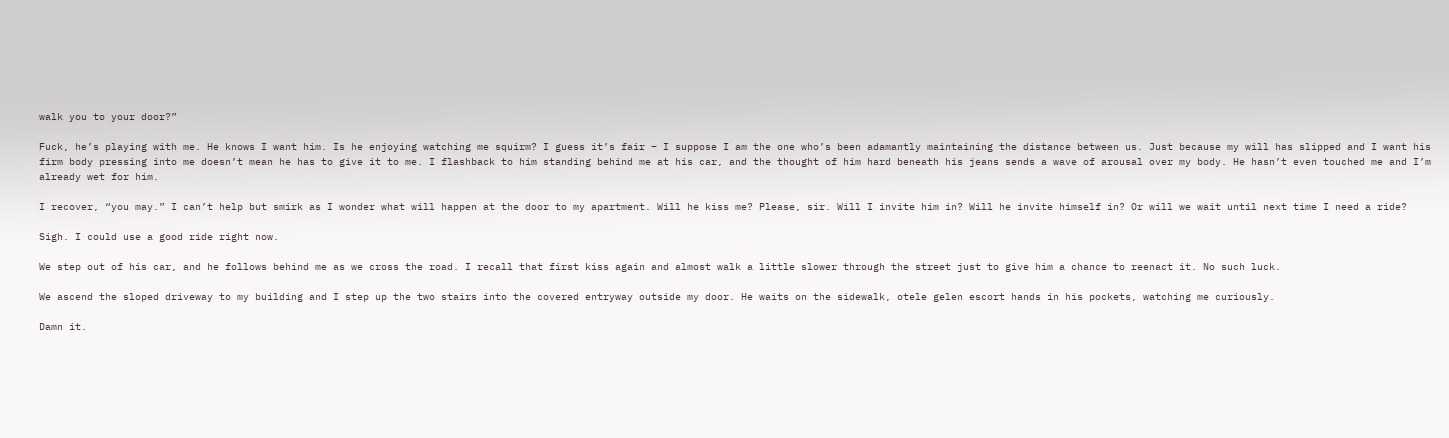walk you to your door?”

Fuck, he’s playing with me. He knows I want him. Is he enjoying watching me squirm? I guess it’s fair – I suppose I am the one who’s been adamantly maintaining the distance between us. Just because my will has slipped and I want his firm body pressing into me doesn’t mean he has to give it to me. I flashback to him standing behind me at his car, and the thought of him hard beneath his jeans sends a wave of arousal over my body. He hasn’t even touched me and I’m already wet for him.

I recover, “you may.” I can’t help but smirk as I wonder what will happen at the door to my apartment. Will he kiss me? Please, sir. Will I invite him in? Will he invite himself in? Or will we wait until next time I need a ride?

Sigh. I could use a good ride right now.

We step out of his car, and he follows behind me as we cross the road. I recall that first kiss again and almost walk a little slower through the street just to give him a chance to reenact it. No such luck.

We ascend the sloped driveway to my building and I step up the two stairs into the covered entryway outside my door. He waits on the sidewalk, otele gelen escort hands in his pockets, watching me curiously.

Damn it.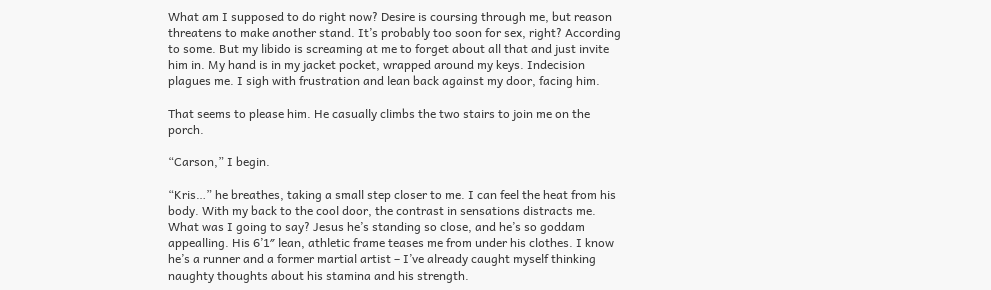What am I supposed to do right now? Desire is coursing through me, but reason threatens to make another stand. It’s probably too soon for sex, right? According to some. But my libido is screaming at me to forget about all that and just invite him in. My hand is in my jacket pocket, wrapped around my keys. Indecision plagues me. I sigh with frustration and lean back against my door, facing him.

That seems to please him. He casually climbs the two stairs to join me on the porch.

“Carson,” I begin.

“Kris…” he breathes, taking a small step closer to me. I can feel the heat from his body. With my back to the cool door, the contrast in sensations distracts me. What was I going to say? Jesus he’s standing so close, and he’s so goddam appealling. His 6’1″ lean, athletic frame teases me from under his clothes. I know he’s a runner and a former martial artist – I’ve already caught myself thinking naughty thoughts about his stamina and his strength.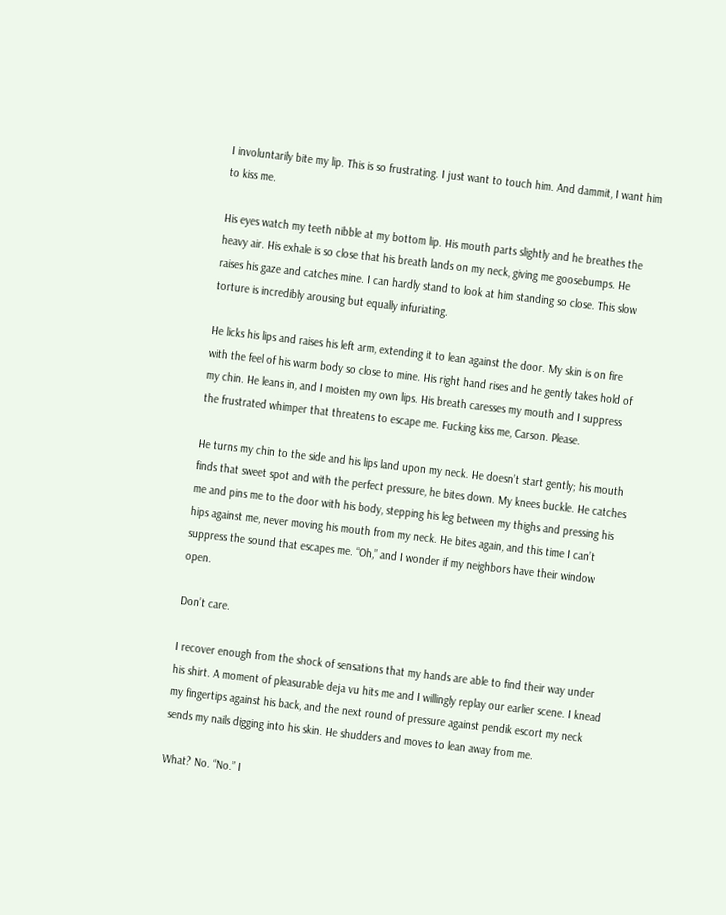I involuntarily bite my lip. This is so frustrating. I just want to touch him. And dammit, I want him to kiss me.

His eyes watch my teeth nibble at my bottom lip. His mouth parts slightly and he breathes the heavy air. His exhale is so close that his breath lands on my neck, giving me goosebumps. He raises his gaze and catches mine. I can hardly stand to look at him standing so close. This slow torture is incredibly arousing but equally infuriating.

He licks his lips and raises his left arm, extending it to lean against the door. My skin is on fire with the feel of his warm body so close to mine. His right hand rises and he gently takes hold of my chin. He leans in, and I moisten my own lips. His breath caresses my mouth and I suppress the frustrated whimper that threatens to escape me. Fucking kiss me, Carson. Please.

He turns my chin to the side and his lips land upon my neck. He doesn’t start gently; his mouth finds that sweet spot and with the perfect pressure, he bites down. My knees buckle. He catches me and pins me to the door with his body, stepping his leg between my thighs and pressing his hips against me, never moving his mouth from my neck. He bites again, and this time I can’t suppress the sound that escapes me. “Oh,” and I wonder if my neighbors have their window open.

Don’t care.

I recover enough from the shock of sensations that my hands are able to find their way under his shirt. A moment of pleasurable deja vu hits me and I willingly replay our earlier scene. I knead my fingertips against his back, and the next round of pressure against pendik escort my neck sends my nails digging into his skin. He shudders and moves to lean away from me.

What? No. “No.” I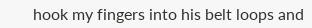hook my fingers into his belt loops and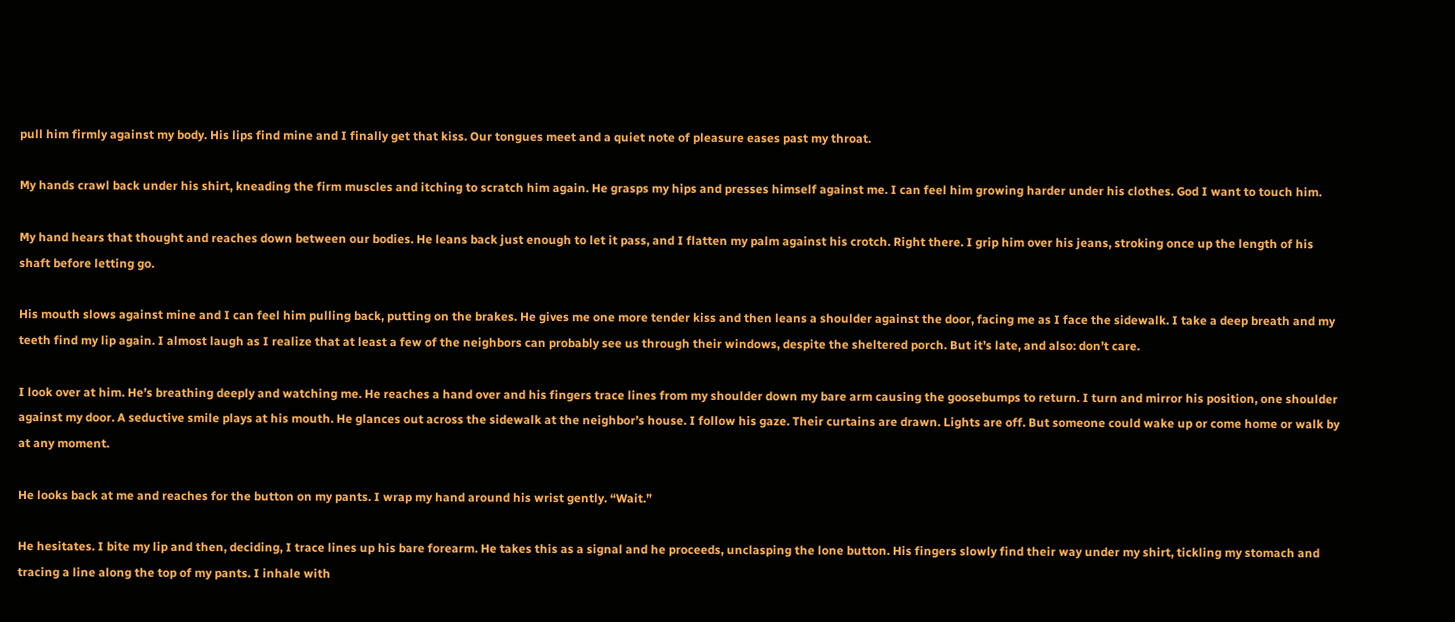pull him firmly against my body. His lips find mine and I finally get that kiss. Our tongues meet and a quiet note of pleasure eases past my throat.

My hands crawl back under his shirt, kneading the firm muscles and itching to scratch him again. He grasps my hips and presses himself against me. I can feel him growing harder under his clothes. God I want to touch him.

My hand hears that thought and reaches down between our bodies. He leans back just enough to let it pass, and I flatten my palm against his crotch. Right there. I grip him over his jeans, stroking once up the length of his shaft before letting go.

His mouth slows against mine and I can feel him pulling back, putting on the brakes. He gives me one more tender kiss and then leans a shoulder against the door, facing me as I face the sidewalk. I take a deep breath and my teeth find my lip again. I almost laugh as I realize that at least a few of the neighbors can probably see us through their windows, despite the sheltered porch. But it’s late, and also: don’t care.

I look over at him. He’s breathing deeply and watching me. He reaches a hand over and his fingers trace lines from my shoulder down my bare arm causing the goosebumps to return. I turn and mirror his position, one shoulder against my door. A seductive smile plays at his mouth. He glances out across the sidewalk at the neighbor’s house. I follow his gaze. Their curtains are drawn. Lights are off. But someone could wake up or come home or walk by at any moment.

He looks back at me and reaches for the button on my pants. I wrap my hand around his wrist gently. “Wait.”

He hesitates. I bite my lip and then, deciding, I trace lines up his bare forearm. He takes this as a signal and he proceeds, unclasping the lone button. His fingers slowly find their way under my shirt, tickling my stomach and tracing a line along the top of my pants. I inhale with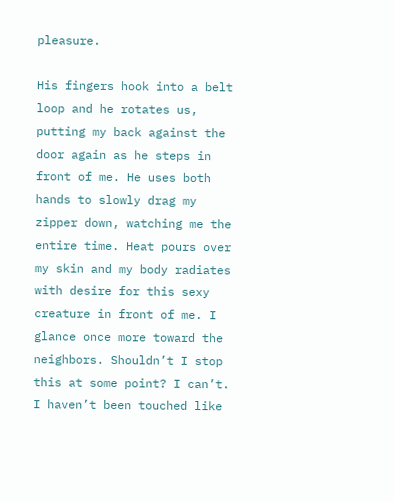pleasure.

His fingers hook into a belt loop and he rotates us, putting my back against the door again as he steps in front of me. He uses both hands to slowly drag my zipper down, watching me the entire time. Heat pours over my skin and my body radiates with desire for this sexy creature in front of me. I glance once more toward the neighbors. Shouldn’t I stop this at some point? I can’t. I haven’t been touched like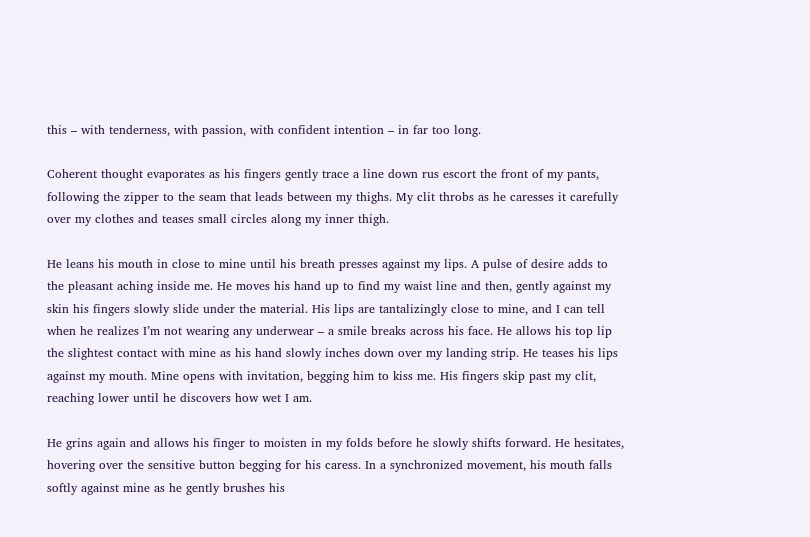this – with tenderness, with passion, with confident intention – in far too long.

Coherent thought evaporates as his fingers gently trace a line down rus escort the front of my pants, following the zipper to the seam that leads between my thighs. My clit throbs as he caresses it carefully over my clothes and teases small circles along my inner thigh.

He leans his mouth in close to mine until his breath presses against my lips. A pulse of desire adds to the pleasant aching inside me. He moves his hand up to find my waist line and then, gently against my skin his fingers slowly slide under the material. His lips are tantalizingly close to mine, and I can tell when he realizes I’m not wearing any underwear – a smile breaks across his face. He allows his top lip the slightest contact with mine as his hand slowly inches down over my landing strip. He teases his lips against my mouth. Mine opens with invitation, begging him to kiss me. His fingers skip past my clit, reaching lower until he discovers how wet I am.

He grins again and allows his finger to moisten in my folds before he slowly shifts forward. He hesitates, hovering over the sensitive button begging for his caress. In a synchronized movement, his mouth falls softly against mine as he gently brushes his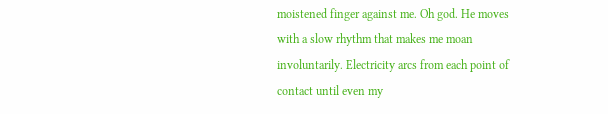moistened finger against me. Oh god. He moves with a slow rhythm that makes me moan involuntarily. Electricity arcs from each point of contact until even my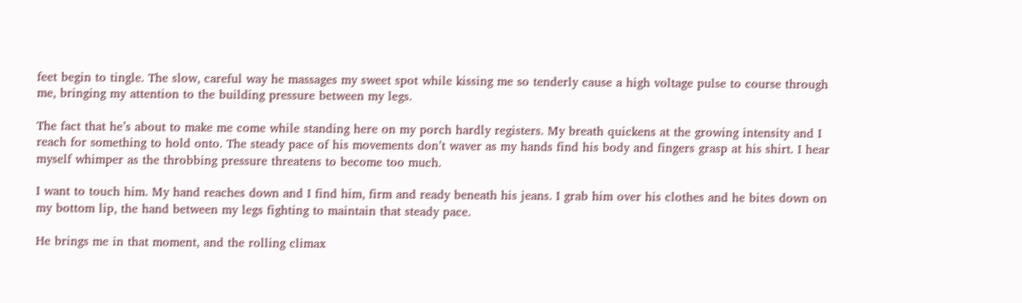feet begin to tingle. The slow, careful way he massages my sweet spot while kissing me so tenderly cause a high voltage pulse to course through me, bringing my attention to the building pressure between my legs.

The fact that he’s about to make me come while standing here on my porch hardly registers. My breath quickens at the growing intensity and I reach for something to hold onto. The steady pace of his movements don’t waver as my hands find his body and fingers grasp at his shirt. I hear myself whimper as the throbbing pressure threatens to become too much.

I want to touch him. My hand reaches down and I find him, firm and ready beneath his jeans. I grab him over his clothes and he bites down on my bottom lip, the hand between my legs fighting to maintain that steady pace.

He brings me in that moment, and the rolling climax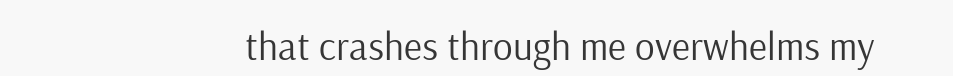that crashes through me overwhelms my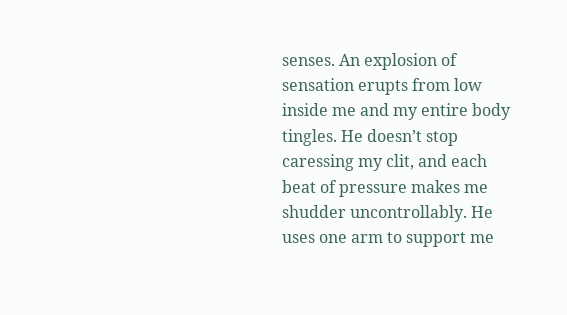senses. An explosion of sensation erupts from low inside me and my entire body tingles. He doesn’t stop caressing my clit, and each beat of pressure makes me shudder uncontrollably. He uses one arm to support me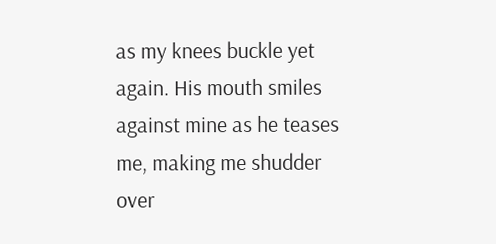as my knees buckle yet again. His mouth smiles against mine as he teases me, making me shudder over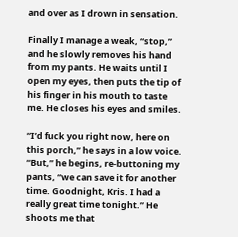and over as I drown in sensation.

Finally I manage a weak, “stop,” and he slowly removes his hand from my pants. He waits until I open my eyes, then puts the tip of his finger in his mouth to taste me. He closes his eyes and smiles.

“I’d fuck you right now, here on this porch,” he says in a low voice. “But,” he begins, re-buttoning my pants, “we can save it for another time. Goodnight, Kris. I had a really great time tonight.” He shoots me that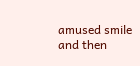amused smile and then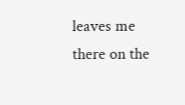leaves me there on the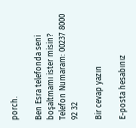porch.

Ben Esra telefonda seni boşaltmamı ister misin?
Telefon Numaram: 00237 8000 92 32

Bir cevap yazın

E-posta hesabınız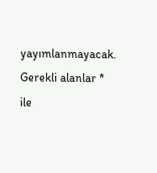yayımlanmayacak. Gerekli alanlar * ile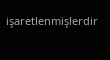işaretlenmişlerdir